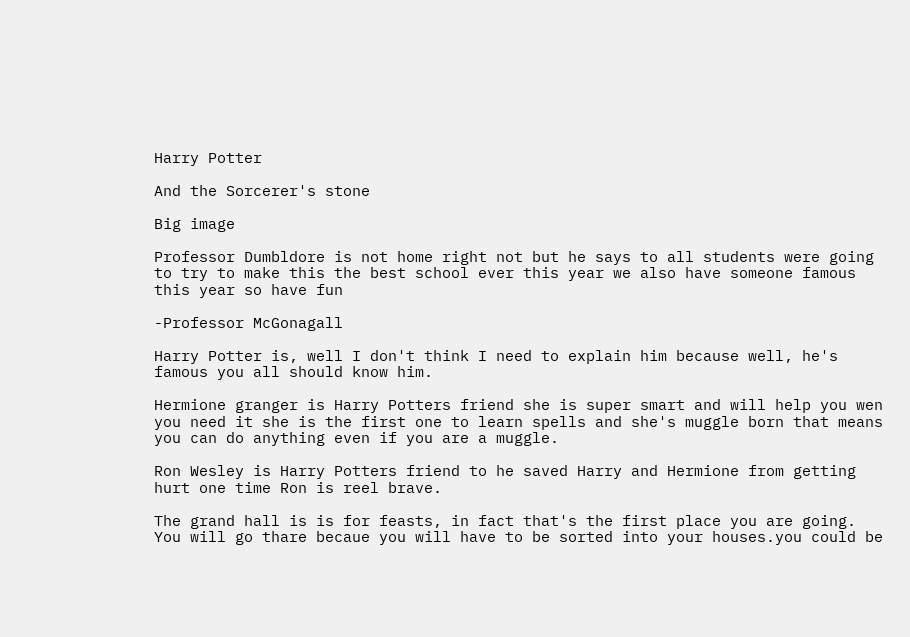Harry Potter

And the Sorcerer's stone

Big image

Professor Dumbldore is not home right not but he says to all students were going to try to make this the best school ever this year we also have someone famous this year so have fun

-Professor McGonagall

Harry Potter is, well I don't think I need to explain him because well, he's famous you all should know him.

Hermione granger is Harry Potters friend she is super smart and will help you wen you need it she is the first one to learn spells and she's muggle born that means you can do anything even if you are a muggle.

Ron Wesley is Harry Potters friend to he saved Harry and Hermione from getting hurt one time Ron is reel brave.

The grand hall is is for feasts, in fact that's the first place you are going. You will go thare becaue you will have to be sorted into your houses.you could be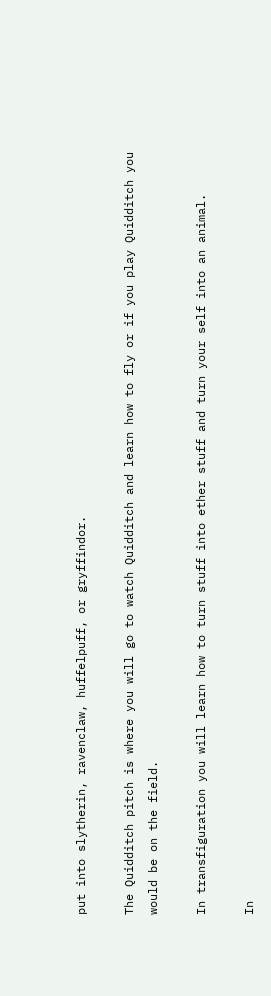put into slytherin, ravenclaw, huffelpuff, or gryffindor.

The Quidditch pitch is where you will go to watch Quidditch and learn how to fly or if you play Quidditch you would be on the field.

In transfiguration you will learn how to turn stuff into ether stuff and turn your self into an animal.

In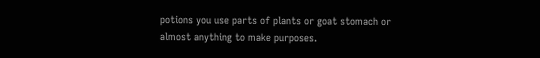potions you use parts of plants or goat stomach or almost anything to make purposes.